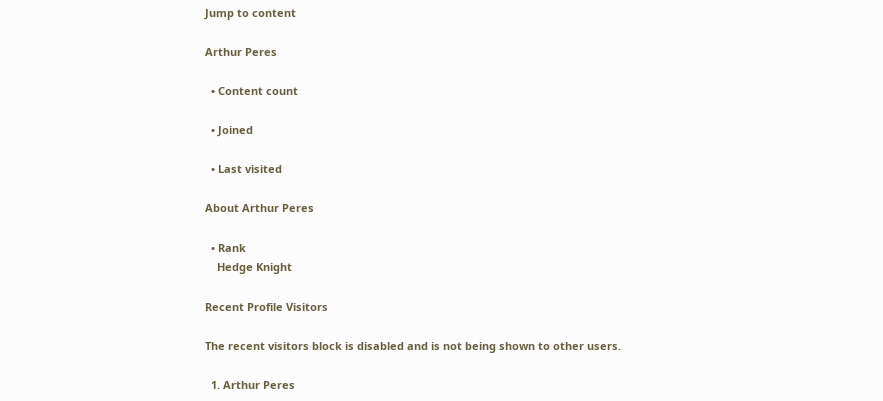Jump to content

Arthur Peres

  • Content count

  • Joined

  • Last visited

About Arthur Peres

  • Rank
    Hedge Knight

Recent Profile Visitors

The recent visitors block is disabled and is not being shown to other users.

  1. Arthur Peres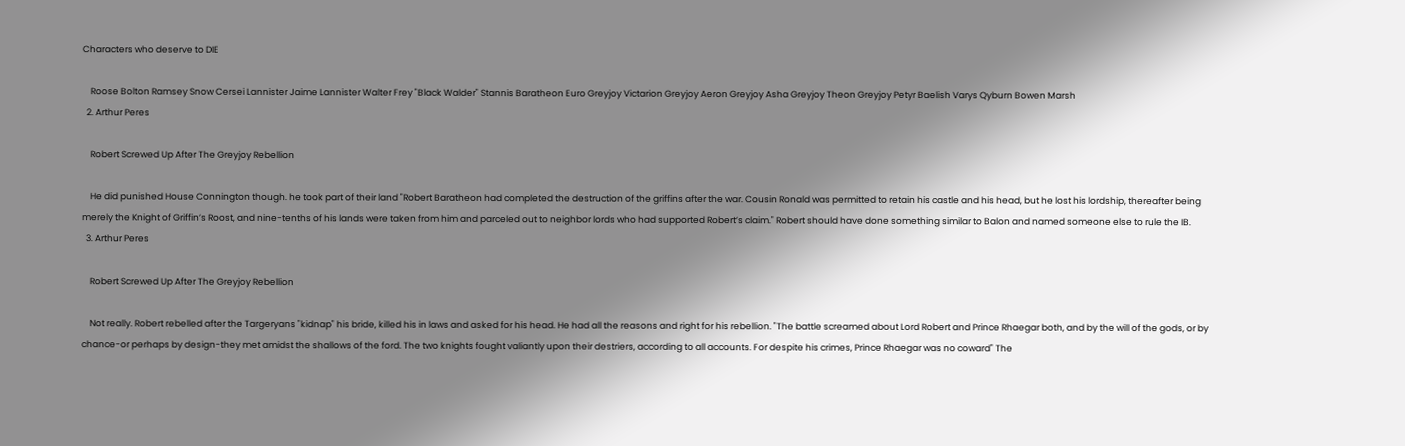Characters who deserve to DIE

    Roose Bolton Ramsey Snow Cersei Lannister Jaime Lannister Walter Frey "Black Walder" Stannis Baratheon Euro Greyjoy Victarion Greyjoy Aeron Greyjoy Asha Greyjoy Theon Greyjoy Petyr Baelish Varys Qyburn Bowen Marsh
  2. Arthur Peres

    Robert Screwed Up After The Greyjoy Rebellion

    He did punished House Connington though. he took part of their land "Robert Baratheon had completed the destruction of the griffins after the war. Cousin Ronald was permitted to retain his castle and his head, but he lost his lordship, thereafter being merely the Knight of Griffin’s Roost, and nine-tenths of his lands were taken from him and parceled out to neighbor lords who had supported Robert’s claim." Robert should have done something similar to Balon and named someone else to rule the IB.
  3. Arthur Peres

    Robert Screwed Up After The Greyjoy Rebellion

    Not really. Robert rebelled after the Targeryans "kidnap" his bride, killed his in laws and asked for his head. He had all the reasons and right for his rebellion. "The battle screamed about Lord Robert and Prince Rhaegar both, and by the will of the gods, or by chance-or perhaps by design-they met amidst the shallows of the ford. The two knights fought valiantly upon their destriers, according to all accounts. For despite his crimes, Prince Rhaegar was no coward" The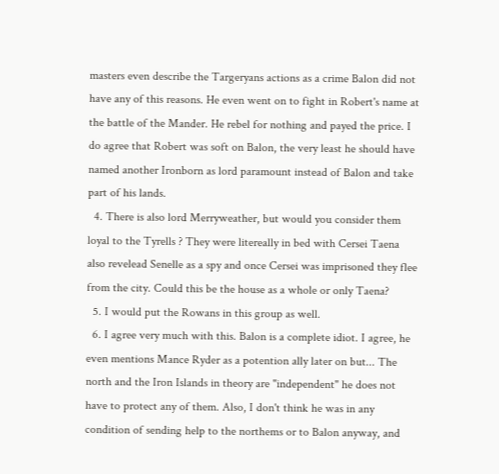masters even describe the Targeryans actions as a crime Balon did not have any of this reasons. He even went on to fight in Robert's name at the battle of the Mander. He rebel for nothing and payed the price. I do agree that Robert was soft on Balon, the very least he should have named another Ironborn as lord paramount instead of Balon and take part of his lands.
  4. There is also lord Merryweather, but would you consider them loyal to the Tyrells ? They were litereally in bed with Cersei Taena also revelead Senelle as a spy and once Cersei was imprisoned they flee from the city. Could this be the house as a whole or only Taena?
  5. I would put the Rowans in this group as well.
  6. I agree very much with this. Balon is a complete idiot. I agree, he even mentions Mance Ryder as a potention ally later on but... The north and the Iron Islands in theory are "independent" he does not have to protect any of them. Also, I don't think he was in any condition of sending help to the northems or to Balon anyway, and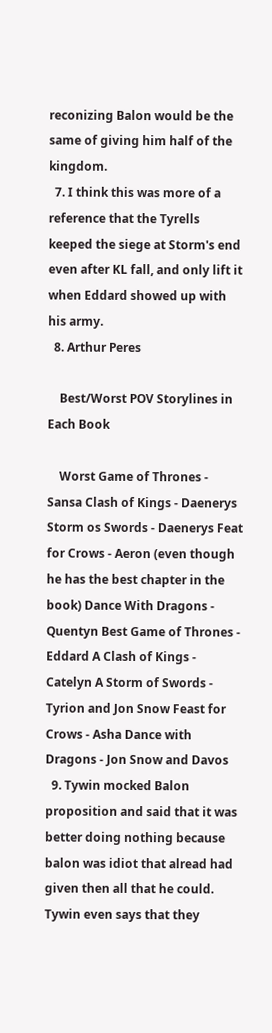reconizing Balon would be the same of giving him half of the kingdom.
  7. I think this was more of a reference that the Tyrells keeped the siege at Storm's end even after KL fall, and only lift it when Eddard showed up with his army.
  8. Arthur Peres

    Best/Worst POV Storylines in Each Book

    Worst Game of Thrones - Sansa Clash of Kings - Daenerys Storm os Swords - Daenerys Feat for Crows - Aeron (even though he has the best chapter in the book) Dance With Dragons - Quentyn Best Game of Thrones - Eddard A Clash of Kings - Catelyn A Storm of Swords - Tyrion and Jon Snow Feast for Crows - Asha Dance with Dragons - Jon Snow and Davos
  9. Tywin mocked Balon proposition and said that it was better doing nothing because balon was idiot that alread had given then all that he could. Tywin even says that they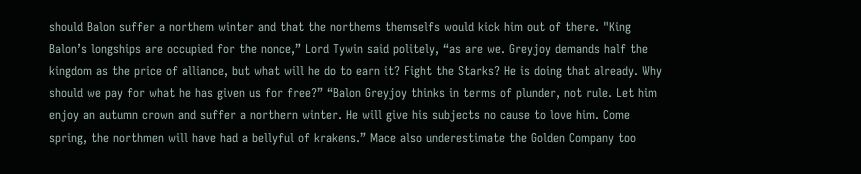should Balon suffer a northem winter and that the northems themselfs would kick him out of there. "King Balon’s longships are occupied for the nonce,” Lord Tywin said politely, “as are we. Greyjoy demands half the kingdom as the price of alliance, but what will he do to earn it? Fight the Starks? He is doing that already. Why should we pay for what he has given us for free?” “Balon Greyjoy thinks in terms of plunder, not rule. Let him enjoy an autumn crown and suffer a northern winter. He will give his subjects no cause to love him. Come spring, the northmen will have had a bellyful of krakens.” Mace also underestimate the Golden Company too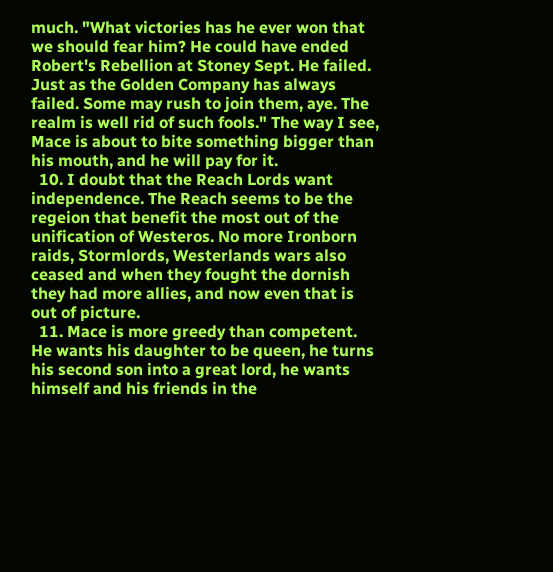much. "What victories has he ever won that we should fear him? He could have ended Robert's Rebellion at Stoney Sept. He failed. Just as the Golden Company has always failed. Some may rush to join them, aye. The realm is well rid of such fools." The way I see, Mace is about to bite something bigger than his mouth, and he will pay for it.
  10. I doubt that the Reach Lords want independence. The Reach seems to be the regeion that benefit the most out of the unification of Westeros. No more Ironborn raids, Stormlords, Westerlands wars also ceased and when they fought the dornish they had more allies, and now even that is out of picture.
  11. Mace is more greedy than competent. He wants his daughter to be queen, he turns his second son into a great lord, he wants himself and his friends in the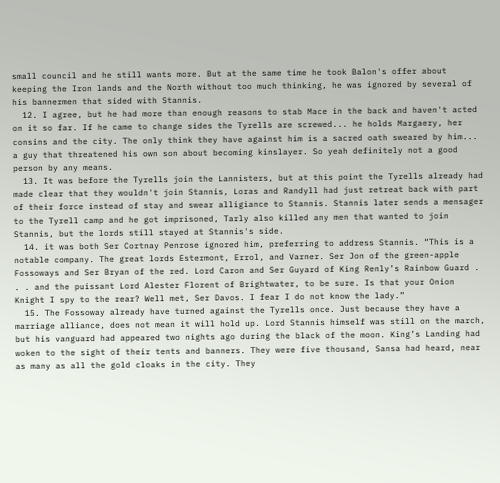small council and he still wants more. But at the same time he took Balon's offer about keeping the Iron lands and the North without too much thinking, he was ignored by several of his bannermen that sided with Stannis.
  12. I agree, but he had more than enough reasons to stab Mace in the back and haven't acted on it so far. If he came to change sides the Tyrells are screwed... he holds Margaery, her consins and the city. The only think they have against him is a sacred oath sweared by him... a guy that threatened his own son about becoming kinslayer. So yeah definitely not a good person by any means.
  13. It was before the Tyrells join the Lannisters, but at this point the Tyrells already had made clear that they wouldn't join Stannis, Loras and Randyll had just retreat back with part of their force instead of stay and swear alligiance to Stannis. Stannis later sends a mensager to the Tyrell camp and he got imprisoned, Tarly also killed any men that wanted to join Stannis, but the lords still stayed at Stannis's side.
  14. it was both Ser Cortnay Penrose ignored him, preferring to address Stannis. “This is a notable company. The great lords Estermont, Errol, and Varner. Ser Jon of the green-apple Fossoways and Ser Bryan of the red. Lord Caron and Ser Guyard of King Renly’s Rainbow Guard . . . and the puissant Lord Alester Florent of Brightwater, to be sure. Is that your Onion Knight I spy to the rear? Well met, Ser Davos. I fear I do not know the lady.”
  15. The Fossoway already have turned against the Tyrells once. Just because they have a marriage alliance, does not mean it will hold up. Lord Stannis himself was still on the march, but his vanguard had appeared two nights ago during the black of the moon. King’s Landing had woken to the sight of their tents and banners. They were five thousand, Sansa had heard, near as many as all the gold cloaks in the city. They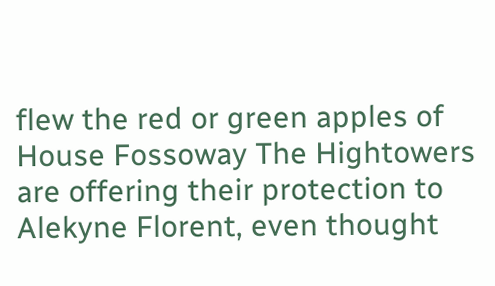flew the red or green apples of House Fossoway The Hightowers are offering their protection to Alekyne Florent, even thought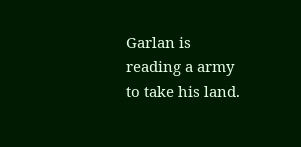Garlan is reading a army to take his land.